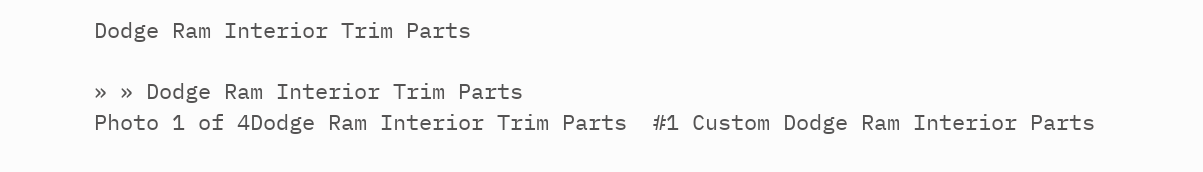Dodge Ram Interior Trim Parts

» » Dodge Ram Interior Trim Parts
Photo 1 of 4Dodge Ram Interior Trim Parts  #1 Custom Dodge Ram Interior Parts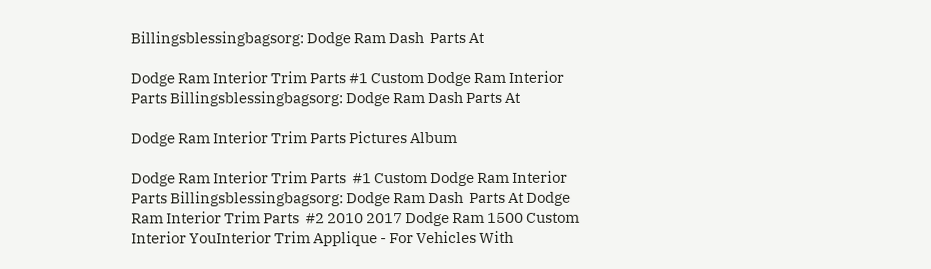Billingsblessingbagsorg: Dodge Ram Dash  Parts At

Dodge Ram Interior Trim Parts #1 Custom Dodge Ram Interior Parts Billingsblessingbagsorg: Dodge Ram Dash Parts At

Dodge Ram Interior Trim Parts Pictures Album

Dodge Ram Interior Trim Parts  #1 Custom Dodge Ram Interior Parts Billingsblessingbagsorg: Dodge Ram Dash  Parts At Dodge Ram Interior Trim Parts  #2 2010 2017 Dodge Ram 1500 Custom Interior YouInterior Trim Applique - For Vehicles With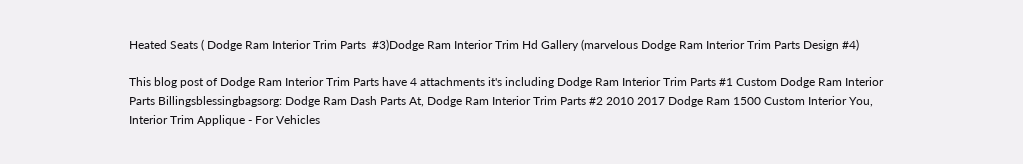Heated Seats ( Dodge Ram Interior Trim Parts  #3)Dodge Ram Interior Trim Hd Gallery (marvelous Dodge Ram Interior Trim Parts Design #4)

This blog post of Dodge Ram Interior Trim Parts have 4 attachments it's including Dodge Ram Interior Trim Parts #1 Custom Dodge Ram Interior Parts Billingsblessingbagsorg: Dodge Ram Dash Parts At, Dodge Ram Interior Trim Parts #2 2010 2017 Dodge Ram 1500 Custom Interior You, Interior Trim Applique - For Vehicles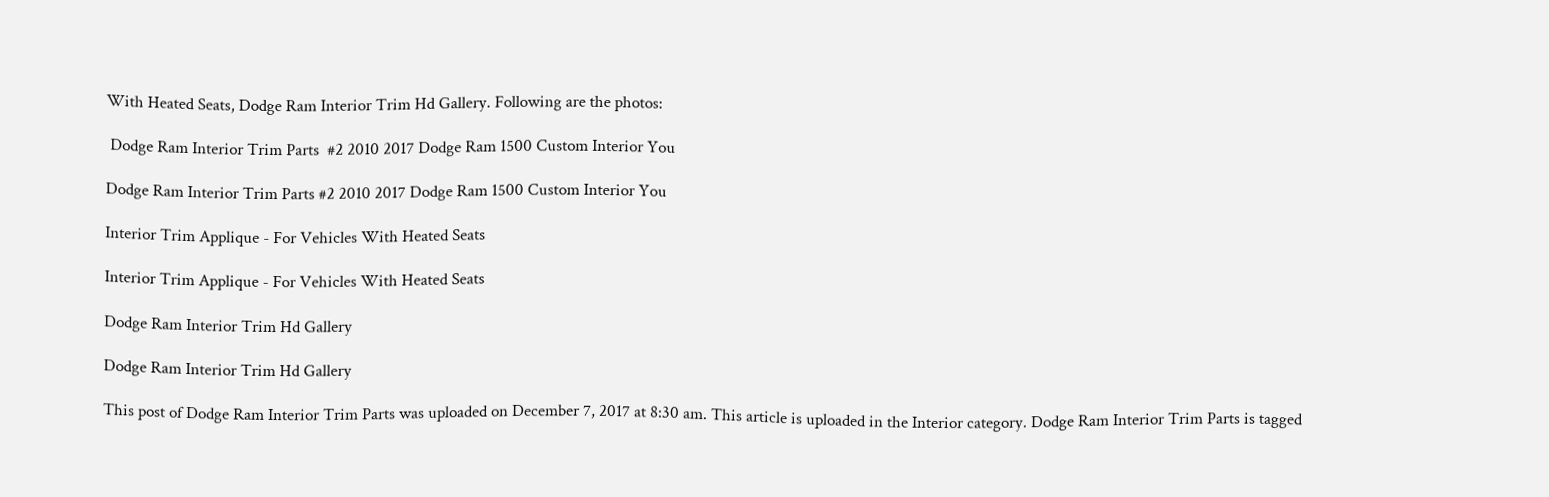With Heated Seats, Dodge Ram Interior Trim Hd Gallery. Following are the photos:

 Dodge Ram Interior Trim Parts  #2 2010 2017 Dodge Ram 1500 Custom Interior You

Dodge Ram Interior Trim Parts #2 2010 2017 Dodge Ram 1500 Custom Interior You

Interior Trim Applique - For Vehicles With Heated Seats

Interior Trim Applique - For Vehicles With Heated Seats

Dodge Ram Interior Trim Hd Gallery

Dodge Ram Interior Trim Hd Gallery

This post of Dodge Ram Interior Trim Parts was uploaded on December 7, 2017 at 8:30 am. This article is uploaded in the Interior category. Dodge Ram Interior Trim Parts is tagged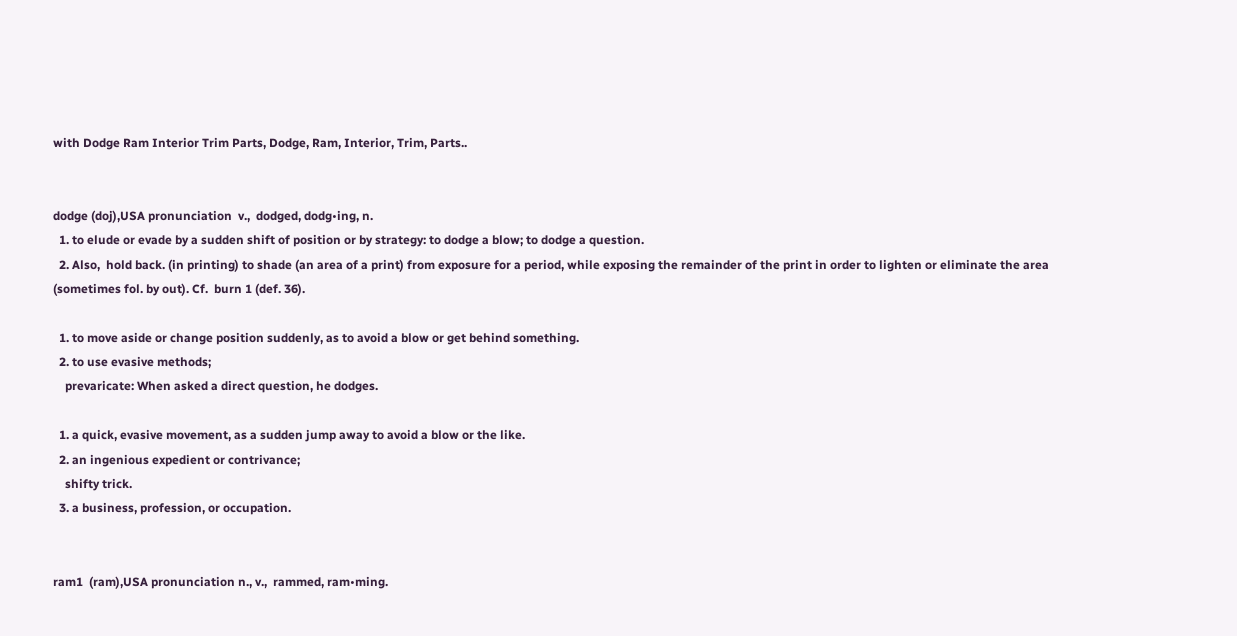with Dodge Ram Interior Trim Parts, Dodge, Ram, Interior, Trim, Parts..


dodge (doj),USA pronunciation  v.,  dodged, dodg•ing, n.
  1. to elude or evade by a sudden shift of position or by strategy: to dodge a blow; to dodge a question.
  2. Also,  hold back. (in printing) to shade (an area of a print) from exposure for a period, while exposing the remainder of the print in order to lighten or eliminate the area (sometimes fol. by out). Cf.  burn 1 (def. 36).

  1. to move aside or change position suddenly, as to avoid a blow or get behind something.
  2. to use evasive methods;
    prevaricate: When asked a direct question, he dodges.

  1. a quick, evasive movement, as a sudden jump away to avoid a blow or the like.
  2. an ingenious expedient or contrivance;
    shifty trick.
  3. a business, profession, or occupation.


ram1  (ram),USA pronunciation n., v.,  rammed, ram•ming.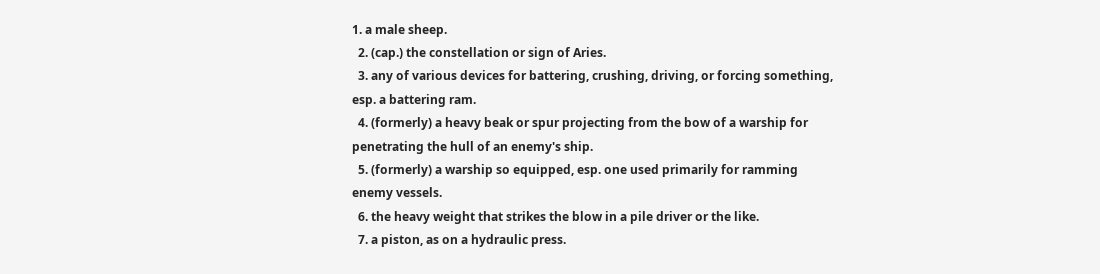1. a male sheep.
  2. (cap.) the constellation or sign of Aries.
  3. any of various devices for battering, crushing, driving, or forcing something, esp. a battering ram.
  4. (formerly) a heavy beak or spur projecting from the bow of a warship for penetrating the hull of an enemy's ship.
  5. (formerly) a warship so equipped, esp. one used primarily for ramming enemy vessels.
  6. the heavy weight that strikes the blow in a pile driver or the like.
  7. a piston, as on a hydraulic press.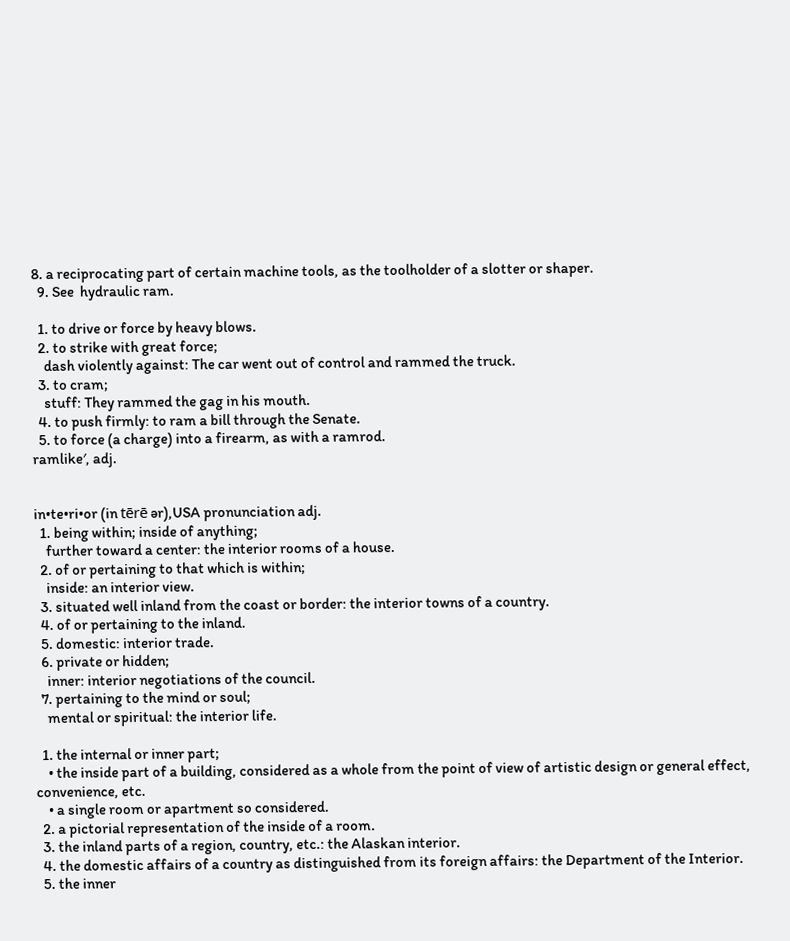8. a reciprocating part of certain machine tools, as the toolholder of a slotter or shaper.
  9. See  hydraulic ram.

  1. to drive or force by heavy blows.
  2. to strike with great force;
    dash violently against: The car went out of control and rammed the truck.
  3. to cram;
    stuff: They rammed the gag in his mouth.
  4. to push firmly: to ram a bill through the Senate.
  5. to force (a charge) into a firearm, as with a ramrod.
ramlike′, adj.


in•te•ri•or (in tērē ər),USA pronunciation adj.
  1. being within; inside of anything;
    further toward a center: the interior rooms of a house.
  2. of or pertaining to that which is within;
    inside: an interior view.
  3. situated well inland from the coast or border: the interior towns of a country.
  4. of or pertaining to the inland.
  5. domestic: interior trade.
  6. private or hidden;
    inner: interior negotiations of the council.
  7. pertaining to the mind or soul;
    mental or spiritual: the interior life.

  1. the internal or inner part;
    • the inside part of a building, considered as a whole from the point of view of artistic design or general effect, convenience, etc.
    • a single room or apartment so considered.
  2. a pictorial representation of the inside of a room.
  3. the inland parts of a region, country, etc.: the Alaskan interior.
  4. the domestic affairs of a country as distinguished from its foreign affairs: the Department of the Interior.
  5. the inner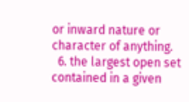or inward nature or character of anything.
  6. the largest open set contained in a given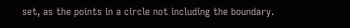set, as the points in a circle not including the boundary.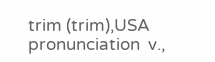trim (trim),USA pronunciation  v.,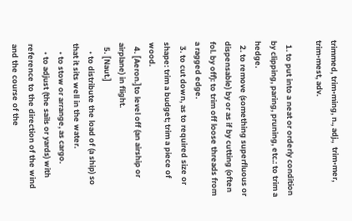trimmed, trim•ming, n., adj.,  trim•mer, trim•mest, adv.

  1. to put into a neat or orderly condition by clipping, paring, pruning, etc.: to trim a hedge.
  2. to remove (something superfluous or dispensable) by or as if by cutting (often fol. by off): to trim off loose threads from a ragged edge.
  3. to cut down, as to required size or shape: trim a budget; trim a piece of wood.
  4. [Aeron.]to level off (an airship or airplane) in flight.
  5. [Naut.]
    • to distribute the load of (a ship) so that it sits well in the water.
    • to stow or arrange, as cargo.
    • to adjust (the sails or yards) with reference to the direction of the wind and the course of the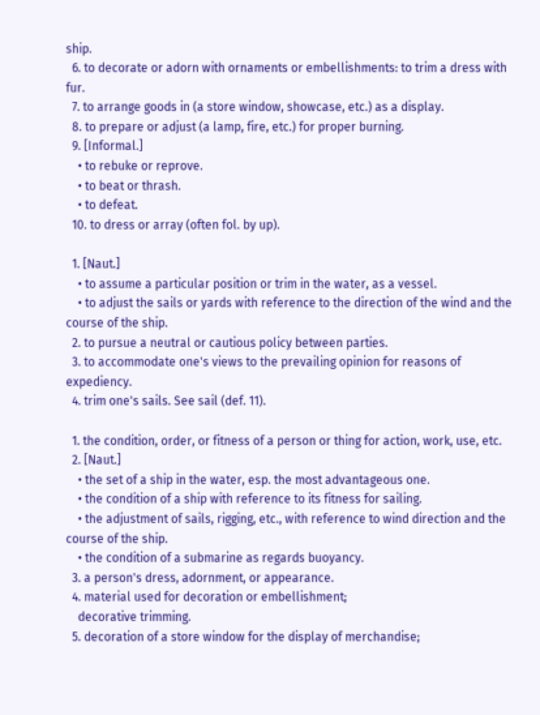ship.
  6. to decorate or adorn with ornaments or embellishments: to trim a dress with fur.
  7. to arrange goods in (a store window, showcase, etc.) as a display.
  8. to prepare or adjust (a lamp, fire, etc.) for proper burning.
  9. [Informal.]
    • to rebuke or reprove.
    • to beat or thrash.
    • to defeat.
  10. to dress or array (often fol. by up).

  1. [Naut.]
    • to assume a particular position or trim in the water, as a vessel.
    • to adjust the sails or yards with reference to the direction of the wind and the course of the ship.
  2. to pursue a neutral or cautious policy between parties.
  3. to accommodate one's views to the prevailing opinion for reasons of expediency.
  4. trim one's sails. See sail (def. 11).

  1. the condition, order, or fitness of a person or thing for action, work, use, etc.
  2. [Naut.]
    • the set of a ship in the water, esp. the most advantageous one.
    • the condition of a ship with reference to its fitness for sailing.
    • the adjustment of sails, rigging, etc., with reference to wind direction and the course of the ship.
    • the condition of a submarine as regards buoyancy.
  3. a person's dress, adornment, or appearance.
  4. material used for decoration or embellishment;
    decorative trimming.
  5. decoration of a store window for the display of merchandise;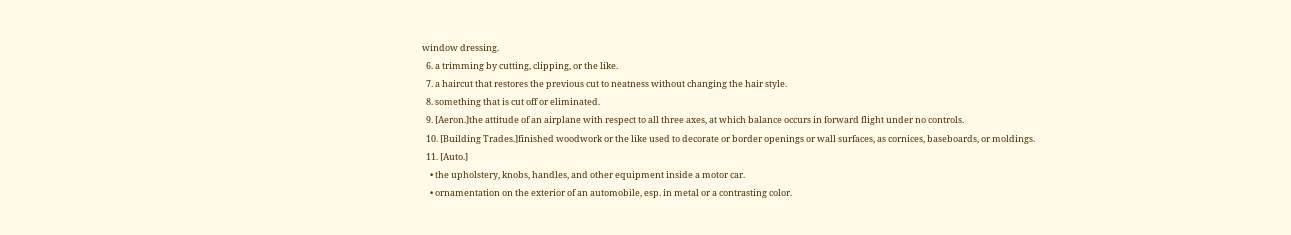window dressing.
  6. a trimming by cutting, clipping, or the like.
  7. a haircut that restores the previous cut to neatness without changing the hair style.
  8. something that is cut off or eliminated.
  9. [Aeron.]the attitude of an airplane with respect to all three axes, at which balance occurs in forward flight under no controls.
  10. [Building Trades.]finished woodwork or the like used to decorate or border openings or wall surfaces, as cornices, baseboards, or moldings.
  11. [Auto.]
    • the upholstery, knobs, handles, and other equipment inside a motor car.
    • ornamentation on the exterior of an automobile, esp. in metal or a contrasting color.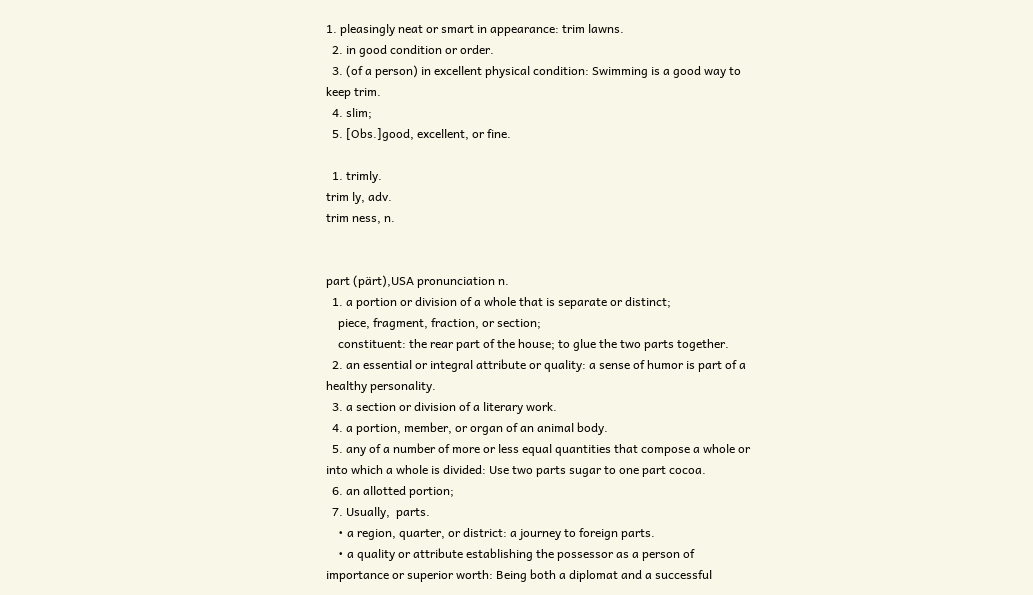1. pleasingly neat or smart in appearance: trim lawns.
  2. in good condition or order.
  3. (of a person) in excellent physical condition: Swimming is a good way to keep trim.
  4. slim;
  5. [Obs.]good, excellent, or fine.

  1. trimly.
trim ly, adv.
trim ness, n.


part (pärt),USA pronunciation n.
  1. a portion or division of a whole that is separate or distinct;
    piece, fragment, fraction, or section;
    constituent: the rear part of the house; to glue the two parts together.
  2. an essential or integral attribute or quality: a sense of humor is part of a healthy personality.
  3. a section or division of a literary work.
  4. a portion, member, or organ of an animal body.
  5. any of a number of more or less equal quantities that compose a whole or into which a whole is divided: Use two parts sugar to one part cocoa.
  6. an allotted portion;
  7. Usually,  parts.
    • a region, quarter, or district: a journey to foreign parts.
    • a quality or attribute establishing the possessor as a person of importance or superior worth: Being both a diplomat and a successful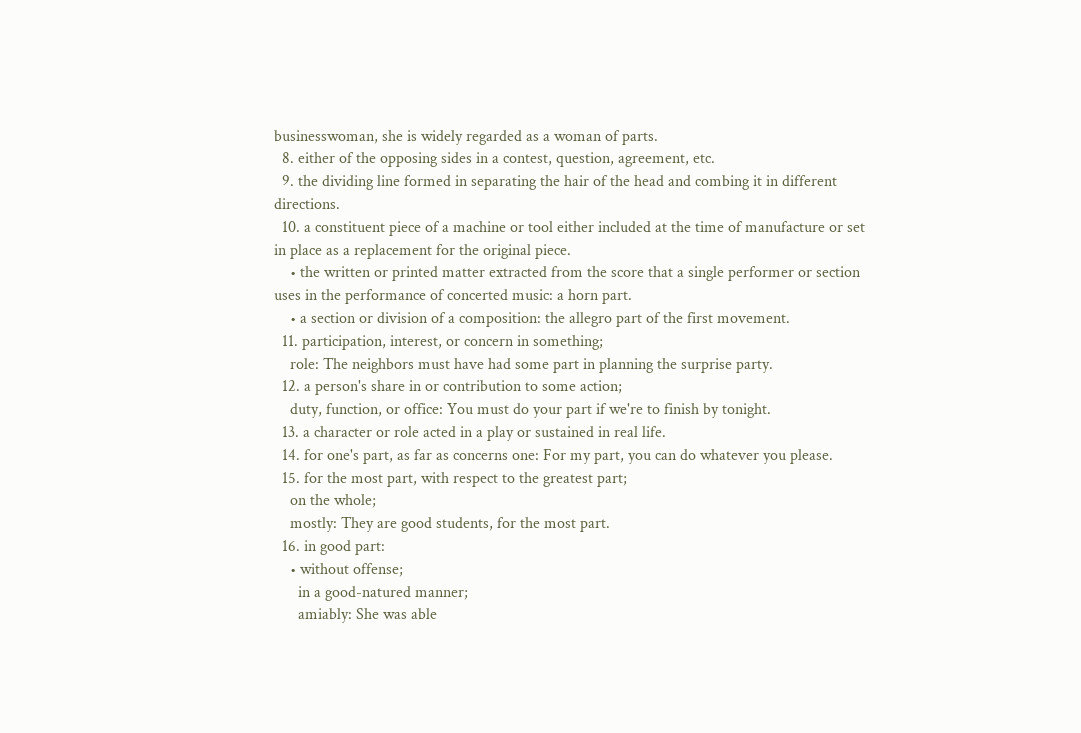businesswoman, she is widely regarded as a woman of parts.
  8. either of the opposing sides in a contest, question, agreement, etc.
  9. the dividing line formed in separating the hair of the head and combing it in different directions.
  10. a constituent piece of a machine or tool either included at the time of manufacture or set in place as a replacement for the original piece.
    • the written or printed matter extracted from the score that a single performer or section uses in the performance of concerted music: a horn part.
    • a section or division of a composition: the allegro part of the first movement.
  11. participation, interest, or concern in something;
    role: The neighbors must have had some part in planning the surprise party.
  12. a person's share in or contribution to some action;
    duty, function, or office: You must do your part if we're to finish by tonight.
  13. a character or role acted in a play or sustained in real life.
  14. for one's part, as far as concerns one: For my part, you can do whatever you please.
  15. for the most part, with respect to the greatest part;
    on the whole;
    mostly: They are good students, for the most part.
  16. in good part:
    • without offense;
      in a good-natured manner;
      amiably: She was able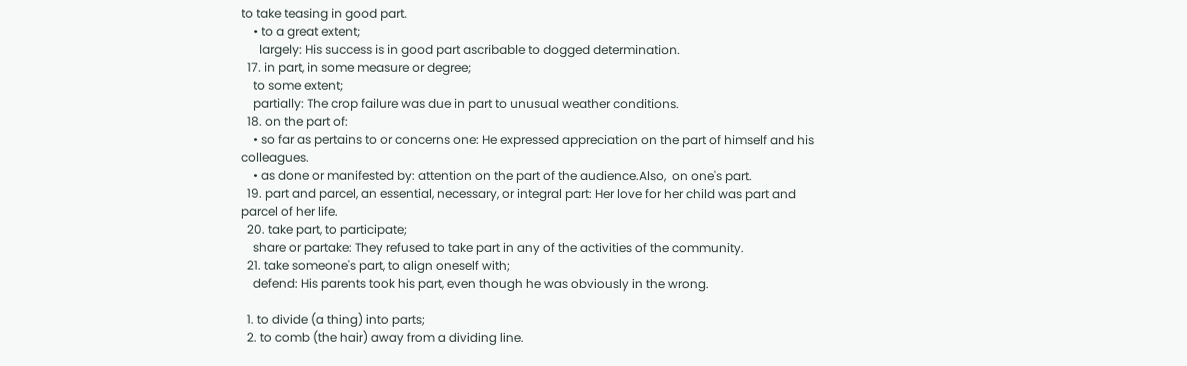to take teasing in good part.
    • to a great extent;
      largely: His success is in good part ascribable to dogged determination.
  17. in part, in some measure or degree;
    to some extent;
    partially: The crop failure was due in part to unusual weather conditions.
  18. on the part of:
    • so far as pertains to or concerns one: He expressed appreciation on the part of himself and his colleagues.
    • as done or manifested by: attention on the part of the audience.Also,  on one's part.
  19. part and parcel, an essential, necessary, or integral part: Her love for her child was part and parcel of her life.
  20. take part, to participate;
    share or partake: They refused to take part in any of the activities of the community.
  21. take someone's part, to align oneself with;
    defend: His parents took his part, even though he was obviously in the wrong.

  1. to divide (a thing) into parts;
  2. to comb (the hair) away from a dividing line.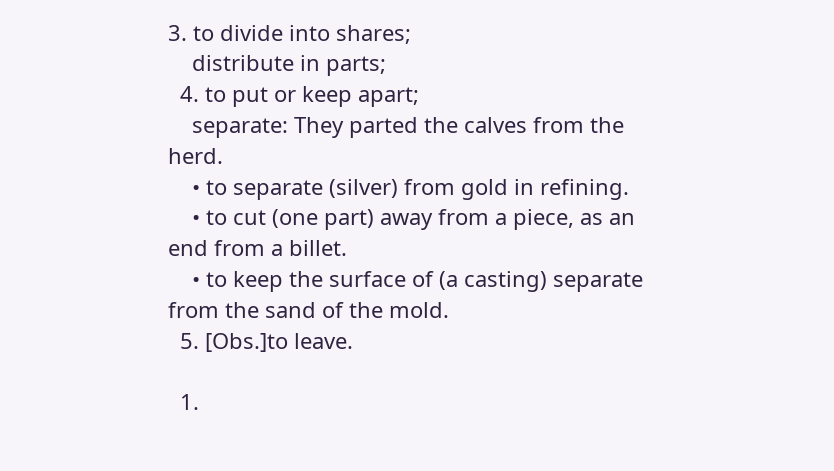3. to divide into shares;
    distribute in parts;
  4. to put or keep apart;
    separate: They parted the calves from the herd.
    • to separate (silver) from gold in refining.
    • to cut (one part) away from a piece, as an end from a billet.
    • to keep the surface of (a casting) separate from the sand of the mold.
  5. [Obs.]to leave.

  1.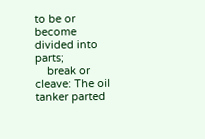to be or become divided into parts;
    break or cleave: The oil tanker parted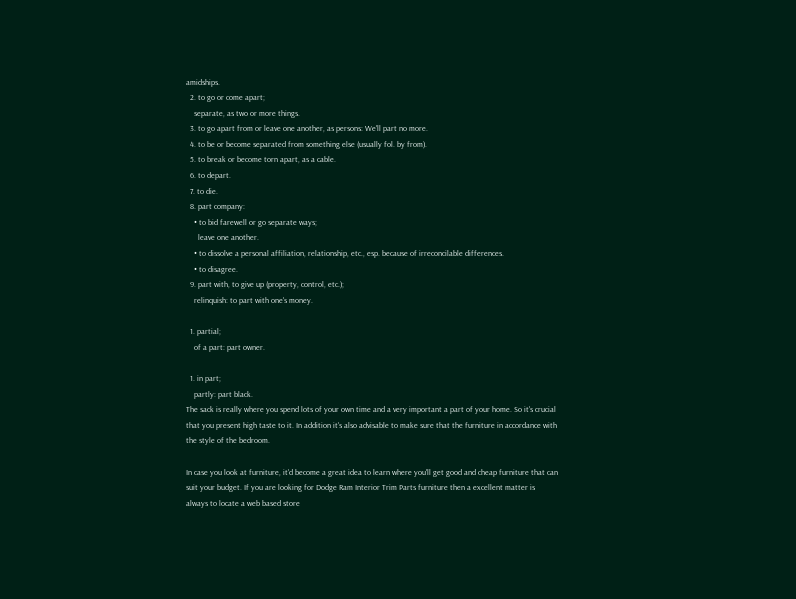amidships.
  2. to go or come apart;
    separate, as two or more things.
  3. to go apart from or leave one another, as persons: We'll part no more.
  4. to be or become separated from something else (usually fol. by from).
  5. to break or become torn apart, as a cable.
  6. to depart.
  7. to die.
  8. part company:
    • to bid farewell or go separate ways;
      leave one another.
    • to dissolve a personal affiliation, relationship, etc., esp. because of irreconcilable differences.
    • to disagree.
  9. part with, to give up (property, control, etc.);
    relinquish: to part with one's money.

  1. partial;
    of a part: part owner.

  1. in part;
    partly: part black.
The sack is really where you spend lots of your own time and a very important a part of your home. So it's crucial that you present high taste to it. In addition it's also advisable to make sure that the furniture in accordance with the style of the bedroom.

In case you look at furniture, it'd become a great idea to learn where you'll get good and cheap furniture that can suit your budget. If you are looking for Dodge Ram Interior Trim Parts furniture then a excellent matter is always to locate a web based store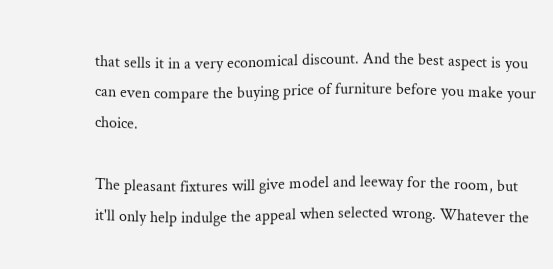that sells it in a very economical discount. And the best aspect is you can even compare the buying price of furniture before you make your choice.

The pleasant fixtures will give model and leeway for the room, but it'll only help indulge the appeal when selected wrong. Whatever the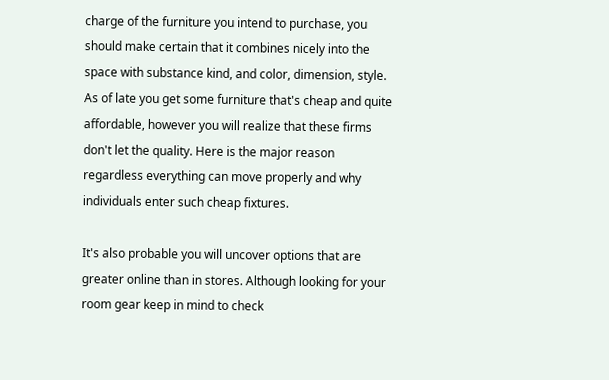charge of the furniture you intend to purchase, you should make certain that it combines nicely into the space with substance kind, and color, dimension, style. As of late you get some furniture that's cheap and quite affordable, however you will realize that these firms don't let the quality. Here is the major reason regardless everything can move properly and why individuals enter such cheap fixtures.

It's also probable you will uncover options that are greater online than in stores. Although looking for your room gear keep in mind to check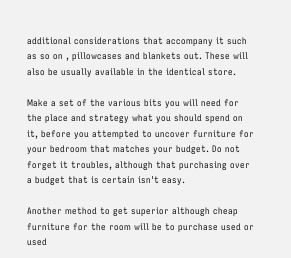additional considerations that accompany it such as so on , pillowcases and blankets out. These will also be usually available in the identical store.

Make a set of the various bits you will need for the place and strategy what you should spend on it, before you attempted to uncover furniture for your bedroom that matches your budget. Do not forget it troubles, although that purchasing over a budget that is certain isn't easy.

Another method to get superior although cheap furniture for the room will be to purchase used or used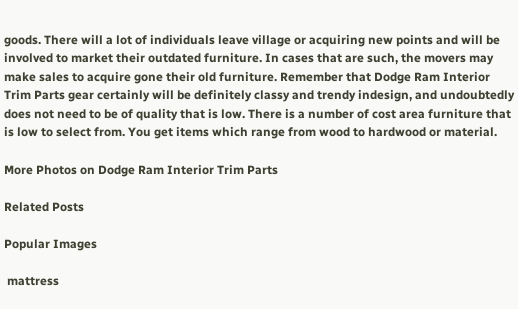goods. There will a lot of individuals leave village or acquiring new points and will be involved to market their outdated furniture. In cases that are such, the movers may make sales to acquire gone their old furniture. Remember that Dodge Ram Interior Trim Parts gear certainly will be definitely classy and trendy indesign, and undoubtedly does not need to be of quality that is low. There is a number of cost area furniture that is low to select from. You get items which range from wood to hardwood or material.

More Photos on Dodge Ram Interior Trim Parts

Related Posts

Popular Images

 mattress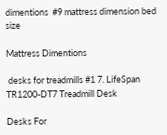dimentions  #9 mattress dimension bed size

Mattress Dimentions

 desks for treadmills #1 7. LifeSpan TR1200-DT7 Treadmill Desk

Desks For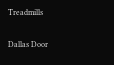Treadmills

Dallas Door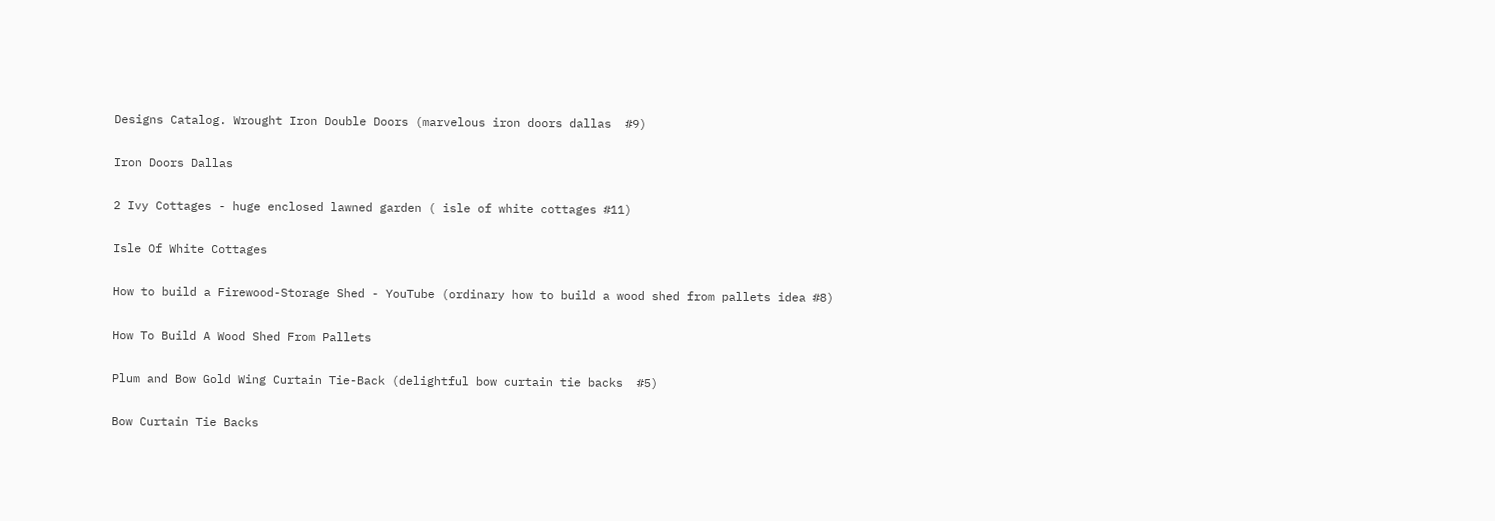Designs Catalog. Wrought Iron Double Doors (marvelous iron doors dallas  #9)

Iron Doors Dallas

2 Ivy Cottages - huge enclosed lawned garden ( isle of white cottages #11)

Isle Of White Cottages

How to build a Firewood-Storage Shed - YouTube (ordinary how to build a wood shed from pallets idea #8)

How To Build A Wood Shed From Pallets

Plum and Bow Gold Wing Curtain Tie-Back (delightful bow curtain tie backs  #5)

Bow Curtain Tie Backs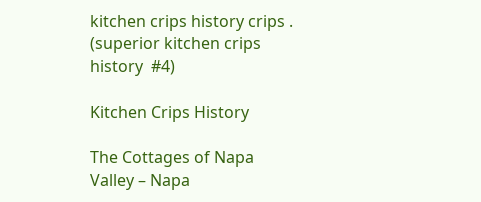kitchen crips history crips . (superior kitchen crips history  #4)

Kitchen Crips History

The Cottages of Napa Valley – Napa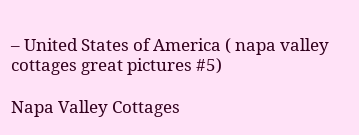– United States of America ( napa valley cottages great pictures #5)

Napa Valley Cottages